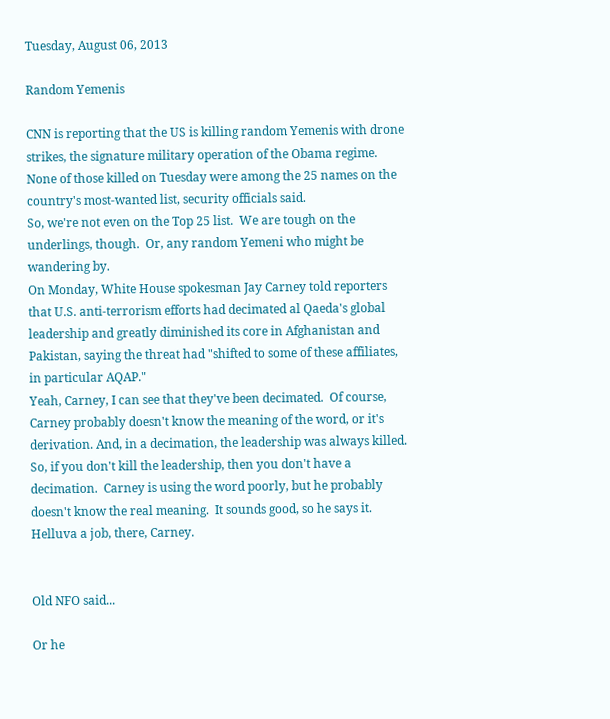Tuesday, August 06, 2013

Random Yemenis

CNN is reporting that the US is killing random Yemenis with drone strikes, the signature military operation of the Obama regime.
None of those killed on Tuesday were among the 25 names on the country's most-wanted list, security officials said.
So, we're not even on the Top 25 list.  We are tough on the underlings, though.  Or, any random Yemeni who might be wandering by.
On Monday, White House spokesman Jay Carney told reporters that U.S. anti-terrorism efforts had decimated al Qaeda's global leadership and greatly diminished its core in Afghanistan and Pakistan, saying the threat had "shifted to some of these affiliates, in particular AQAP."
Yeah, Carney, I can see that they've been decimated.  Of course, Carney probably doesn't know the meaning of the word, or it's derivation. And, in a decimation, the leadership was always killed.  So, if you don't kill the leadership, then you don't have a decimation.  Carney is using the word poorly, but he probably doesn't know the real meaning.  It sounds good, so he says it.  Helluva a job, there, Carney.


Old NFO said...

Or he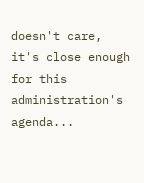doesn't care, it's close enough for this administration's agenda...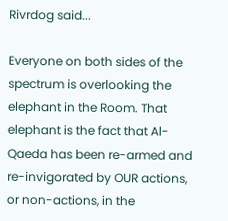Rivrdog said...

Everyone on both sides of the spectrum is overlooking the elephant in the Room. That elephant is the fact that Al-Qaeda has been re-armed and re-invigorated by OUR actions, or non-actions, in the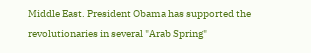Middle East. President Obama has supported the revolutionaries in several "Arab Spring"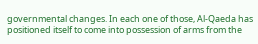governmental changes. In each one of those, Al-Qaeda has positioned itself to come into possession of arms from the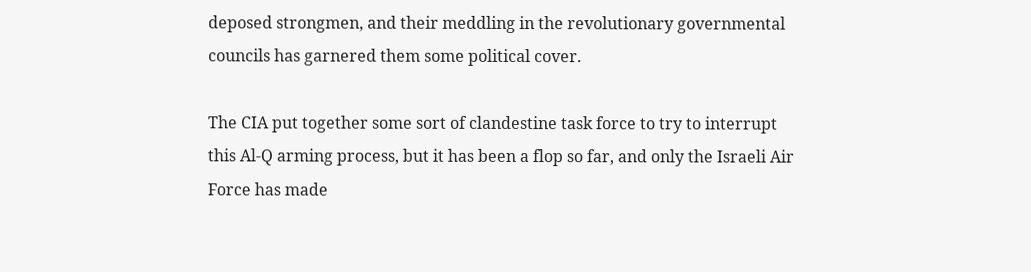deposed strongmen, and their meddling in the revolutionary governmental councils has garnered them some political cover.

The CIA put together some sort of clandestine task force to try to interrupt this Al-Q arming process, but it has been a flop so far, and only the Israeli Air Force has made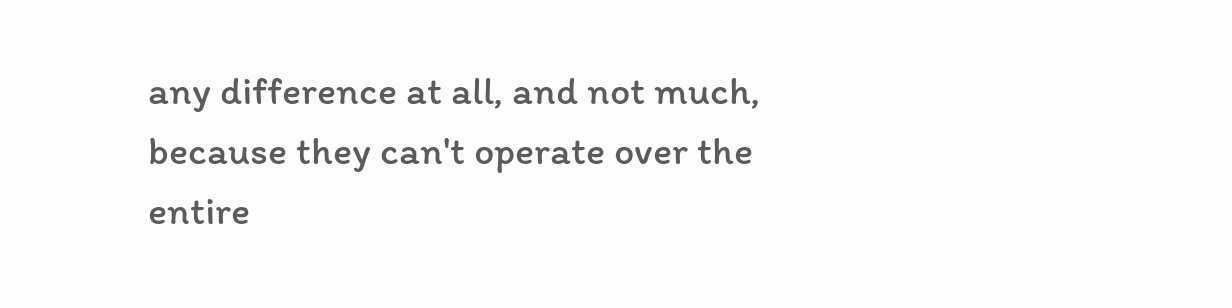any difference at all, and not much, because they can't operate over the entire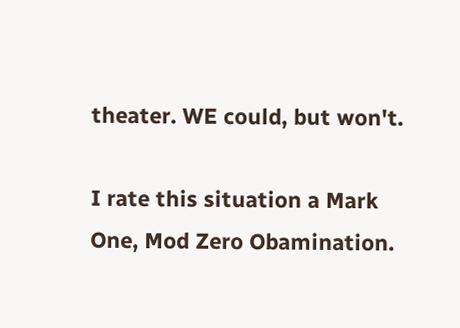theater. WE could, but won't.

I rate this situation a Mark One, Mod Zero Obamination.